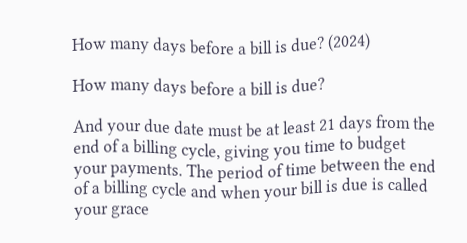How many days before a bill is due? (2024)

How many days before a bill is due?

And your due date must be at least 21 days from the end of a billing cycle, giving you time to budget your payments. The period of time between the end of a billing cycle and when your bill is due is called your grace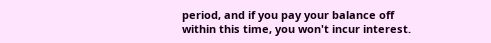period, and if you pay your balance off within this time, you won't incur interest.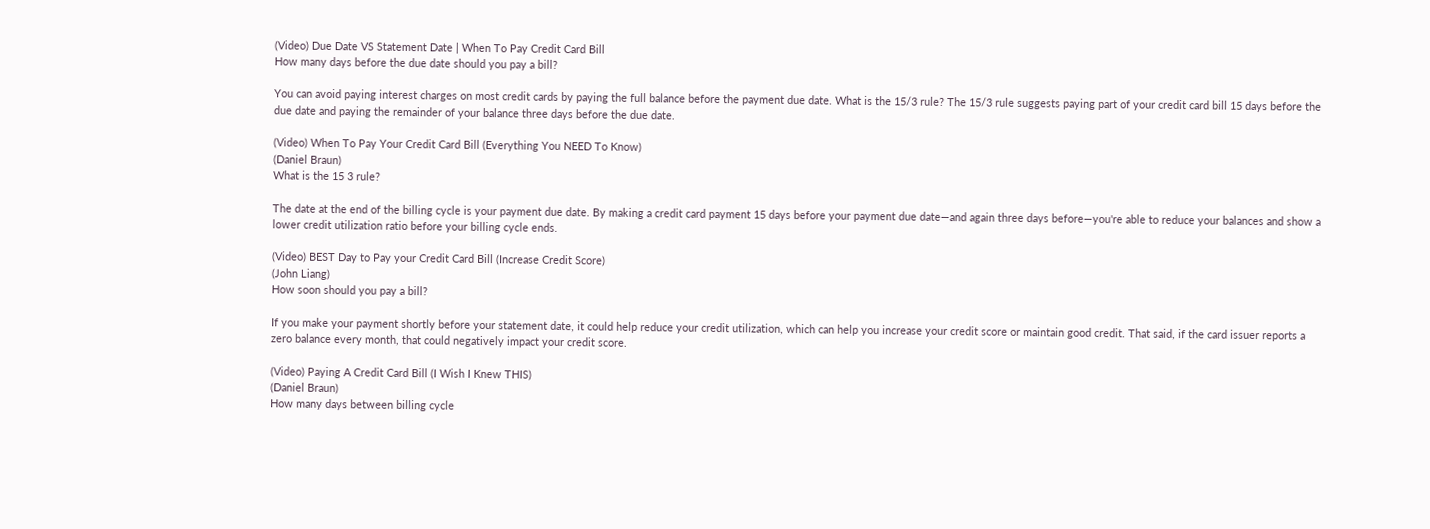(Video) Due Date VS Statement Date | When To Pay Credit Card Bill
How many days before the due date should you pay a bill?

You can avoid paying interest charges on most credit cards by paying the full balance before the payment due date. What is the 15/3 rule? The 15/3 rule suggests paying part of your credit card bill 15 days before the due date and paying the remainder of your balance three days before the due date.

(Video) When To Pay Your Credit Card Bill (Everything You NEED To Know)
(Daniel Braun)
What is the 15 3 rule?

The date at the end of the billing cycle is your payment due date. By making a credit card payment 15 days before your payment due date—and again three days before—you're able to reduce your balances and show a lower credit utilization ratio before your billing cycle ends.

(Video) BEST Day to Pay your Credit Card Bill (Increase Credit Score)
(John Liang)
How soon should you pay a bill?

If you make your payment shortly before your statement date, it could help reduce your credit utilization, which can help you increase your credit score or maintain good credit. That said, if the card issuer reports a zero balance every month, that could negatively impact your credit score.

(Video) Paying A Credit Card Bill (I Wish I Knew THIS)
(Daniel Braun)
How many days between billing cycle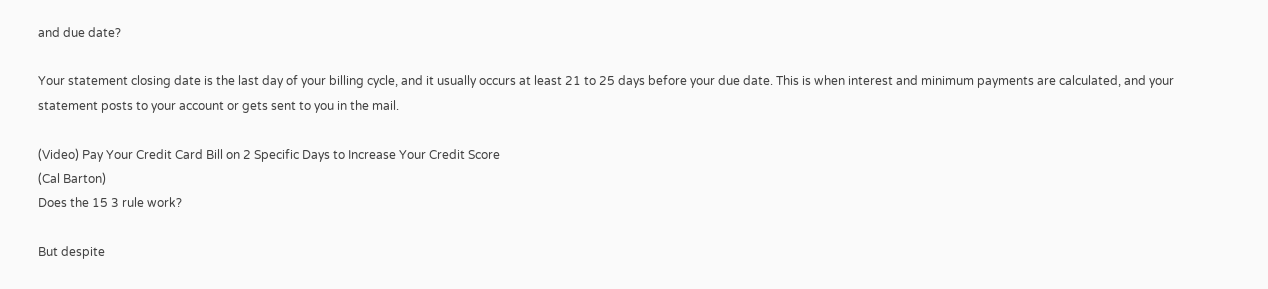and due date?

Your statement closing date is the last day of your billing cycle, and it usually occurs at least 21 to 25 days before your due date. This is when interest and minimum payments are calculated, and your statement posts to your account or gets sent to you in the mail.

(Video) Pay Your Credit Card Bill on 2 Specific Days to Increase Your Credit Score
(Cal Barton)
Does the 15 3 rule work?

But despite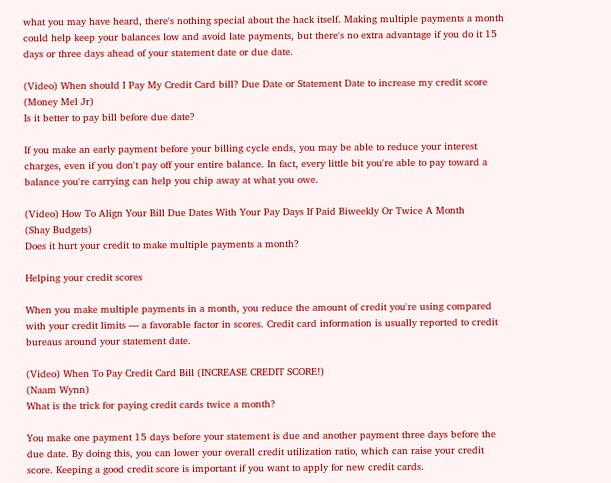what you may have heard, there's nothing special about the hack itself. Making multiple payments a month could help keep your balances low and avoid late payments, but there's no extra advantage if you do it 15 days or three days ahead of your statement date or due date.

(Video) When should I Pay My Credit Card bill? Due Date or Statement Date to increase my credit score
(Money Mel Jr)
Is it better to pay bill before due date?

If you make an early payment before your billing cycle ends, you may be able to reduce your interest charges, even if you don't pay off your entire balance. In fact, every little bit you're able to pay toward a balance you're carrying can help you chip away at what you owe.

(Video) How To Align Your Bill Due Dates With Your Pay Days If Paid Biweekly Or Twice A Month
(Shay Budgets)
Does it hurt your credit to make multiple payments a month?

Helping your credit scores

When you make multiple payments in a month, you reduce the amount of credit you're using compared with your credit limits — a favorable factor in scores. Credit card information is usually reported to credit bureaus around your statement date.

(Video) When To Pay Credit Card Bill (INCREASE CREDIT SCORE!)
(Naam Wynn)
What is the trick for paying credit cards twice a month?

You make one payment 15 days before your statement is due and another payment three days before the due date. By doing this, you can lower your overall credit utilization ratio, which can raise your credit score. Keeping a good credit score is important if you want to apply for new credit cards.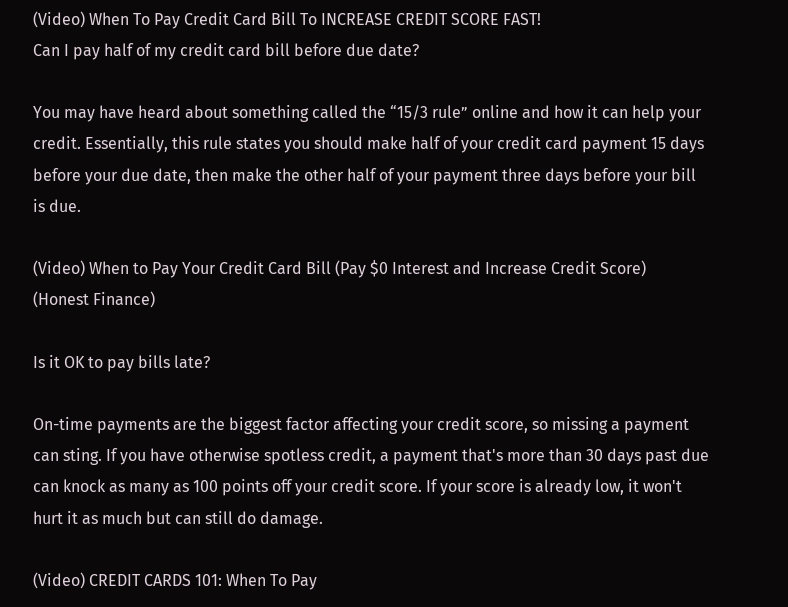(Video) When To Pay Credit Card Bill To INCREASE CREDIT SCORE FAST!
Can I pay half of my credit card bill before due date?

You may have heard about something called the “15/3 rule” online and how it can help your credit. Essentially, this rule states you should make half of your credit card payment 15 days before your due date, then make the other half of your payment three days before your bill is due.

(Video) When to Pay Your Credit Card Bill (Pay $0 Interest and Increase Credit Score)
(Honest Finance)

Is it OK to pay bills late?

On-time payments are the biggest factor affecting your credit score, so missing a payment can sting. If you have otherwise spotless credit, a payment that's more than 30 days past due can knock as many as 100 points off your credit score. If your score is already low, it won't hurt it as much but can still do damage.

(Video) CREDIT CARDS 101: When To Pay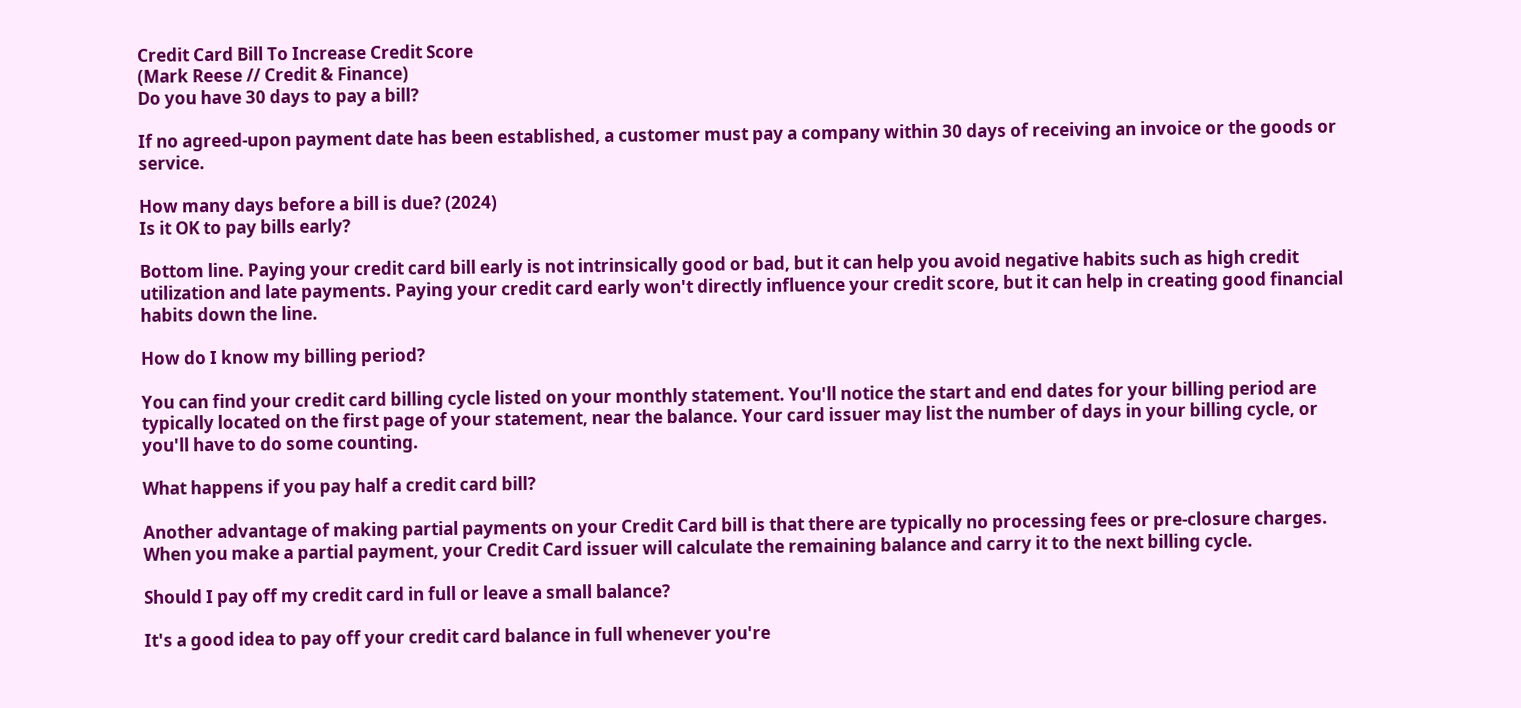Credit Card Bill To Increase Credit Score
(Mark Reese // Credit & Finance)
Do you have 30 days to pay a bill?

If no agreed-upon payment date has been established, a customer must pay a company within 30 days of receiving an invoice or the goods or service.

How many days before a bill is due? (2024)
Is it OK to pay bills early?

Bottom line. Paying your credit card bill early is not intrinsically good or bad, but it can help you avoid negative habits such as high credit utilization and late payments. Paying your credit card early won't directly influence your credit score, but it can help in creating good financial habits down the line.

How do I know my billing period?

You can find your credit card billing cycle listed on your monthly statement. You'll notice the start and end dates for your billing period are typically located on the first page of your statement, near the balance. Your card issuer may list the number of days in your billing cycle, or you'll have to do some counting.

What happens if you pay half a credit card bill?

Another advantage of making partial payments on your Credit Card bill is that there are typically no processing fees or pre-closure charges. When you make a partial payment, your Credit Card issuer will calculate the remaining balance and carry it to the next billing cycle.

Should I pay off my credit card in full or leave a small balance?

It's a good idea to pay off your credit card balance in full whenever you're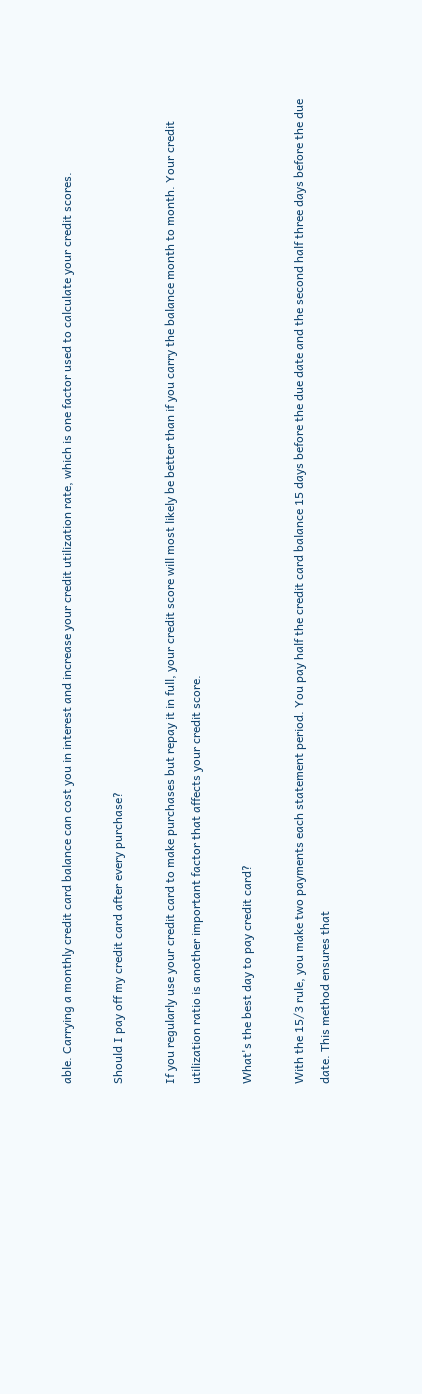able. Carrying a monthly credit card balance can cost you in interest and increase your credit utilization rate, which is one factor used to calculate your credit scores.

Should I pay off my credit card after every purchase?

If you regularly use your credit card to make purchases but repay it in full, your credit score will most likely be better than if you carry the balance month to month. Your credit utilization ratio is another important factor that affects your credit score.

What's the best day to pay credit card?

With the 15/3 rule, you make two payments each statement period. You pay half the credit card balance 15 days before the due date and the second half three days before the due date. This method ensures that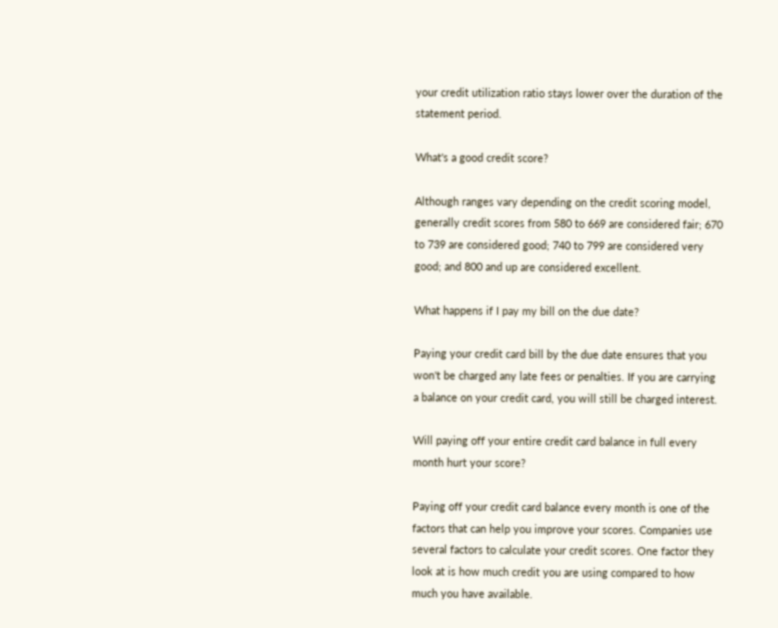your credit utilization ratio stays lower over the duration of the statement period.

What's a good credit score?

Although ranges vary depending on the credit scoring model, generally credit scores from 580 to 669 are considered fair; 670 to 739 are considered good; 740 to 799 are considered very good; and 800 and up are considered excellent.

What happens if I pay my bill on the due date?

Paying your credit card bill by the due date ensures that you won't be charged any late fees or penalties. If you are carrying a balance on your credit card, you will still be charged interest.

Will paying off your entire credit card balance in full every month hurt your score?

Paying off your credit card balance every month is one of the factors that can help you improve your scores. Companies use several factors to calculate your credit scores. One factor they look at is how much credit you are using compared to how much you have available.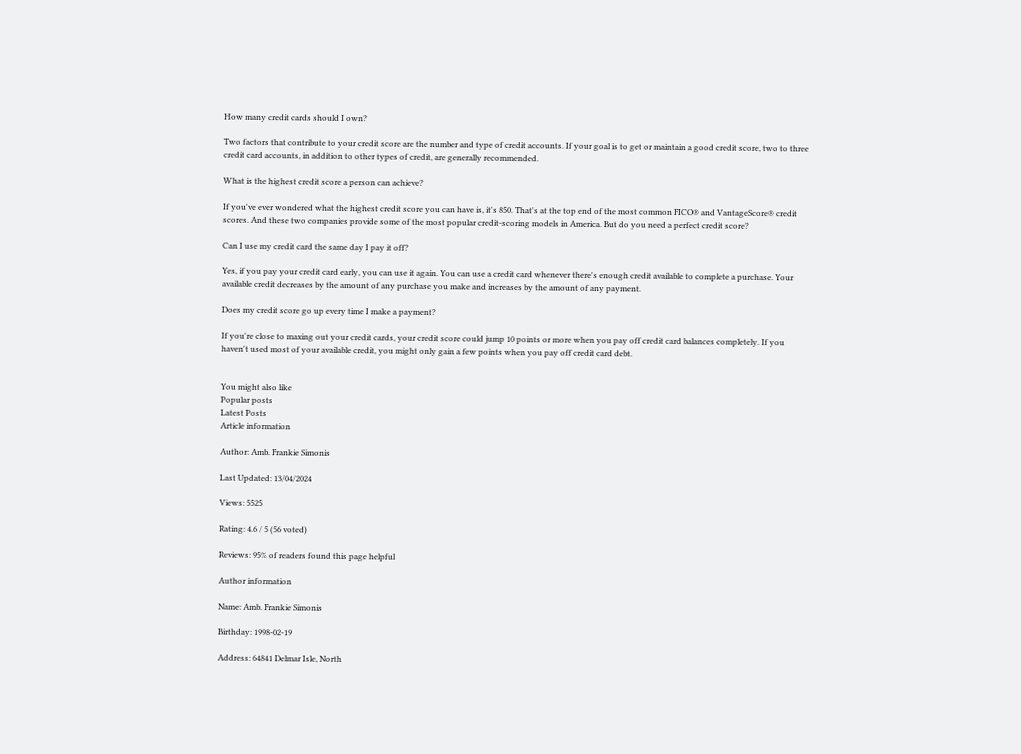How many credit cards should I own?

Two factors that contribute to your credit score are the number and type of credit accounts. If your goal is to get or maintain a good credit score, two to three credit card accounts, in addition to other types of credit, are generally recommended.

What is the highest credit score a person can achieve?

If you've ever wondered what the highest credit score you can have is, it's 850. That's at the top end of the most common FICO® and VantageScore® credit scores. And these two companies provide some of the most popular credit-scoring models in America. But do you need a perfect credit score?

Can I use my credit card the same day I pay it off?

Yes, if you pay your credit card early, you can use it again. You can use a credit card whenever there's enough credit available to complete a purchase. Your available credit decreases by the amount of any purchase you make and increases by the amount of any payment.

Does my credit score go up every time I make a payment?

If you're close to maxing out your credit cards, your credit score could jump 10 points or more when you pay off credit card balances completely. If you haven't used most of your available credit, you might only gain a few points when you pay off credit card debt.


You might also like
Popular posts
Latest Posts
Article information

Author: Amb. Frankie Simonis

Last Updated: 13/04/2024

Views: 5525

Rating: 4.6 / 5 (56 voted)

Reviews: 95% of readers found this page helpful

Author information

Name: Amb. Frankie Simonis

Birthday: 1998-02-19

Address: 64841 Delmar Isle, North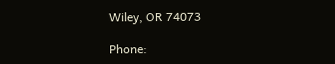Wiley, OR 74073

Phone: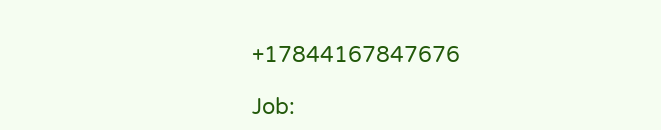+17844167847676

Job: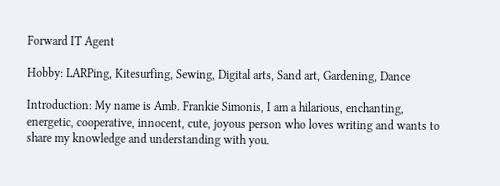Forward IT Agent

Hobby: LARPing, Kitesurfing, Sewing, Digital arts, Sand art, Gardening, Dance

Introduction: My name is Amb. Frankie Simonis, I am a hilarious, enchanting, energetic, cooperative, innocent, cute, joyous person who loves writing and wants to share my knowledge and understanding with you.